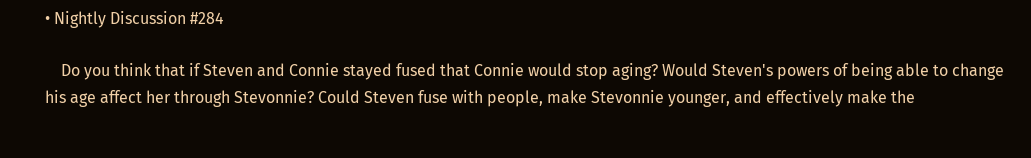• Nightly Discussion #284

    Do you think that if Steven and Connie stayed fused that Connie would stop aging? Would Steven's powers of being able to change his age affect her through Stevonnie? Could Steven fuse with people, make Stevonnie younger, and effectively make the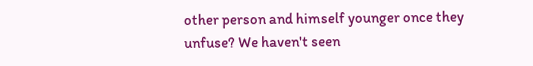other person and himself younger once they unfuse? We haven't seen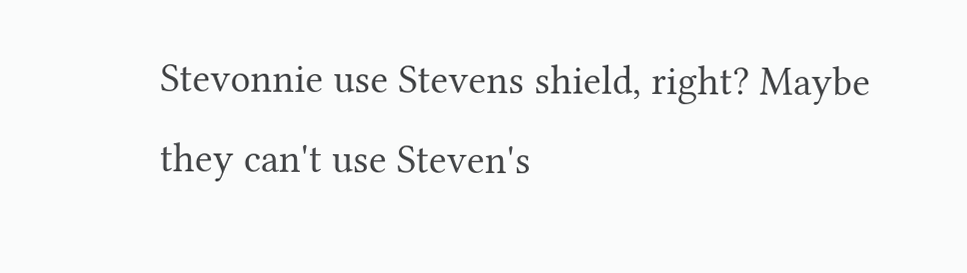Stevonnie use Stevens shield, right? Maybe they can't use Steven's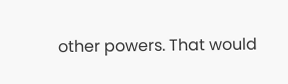other powers. That would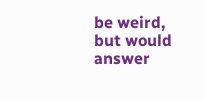be weird, but would answer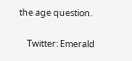the age question.

    Twitter: Emerald